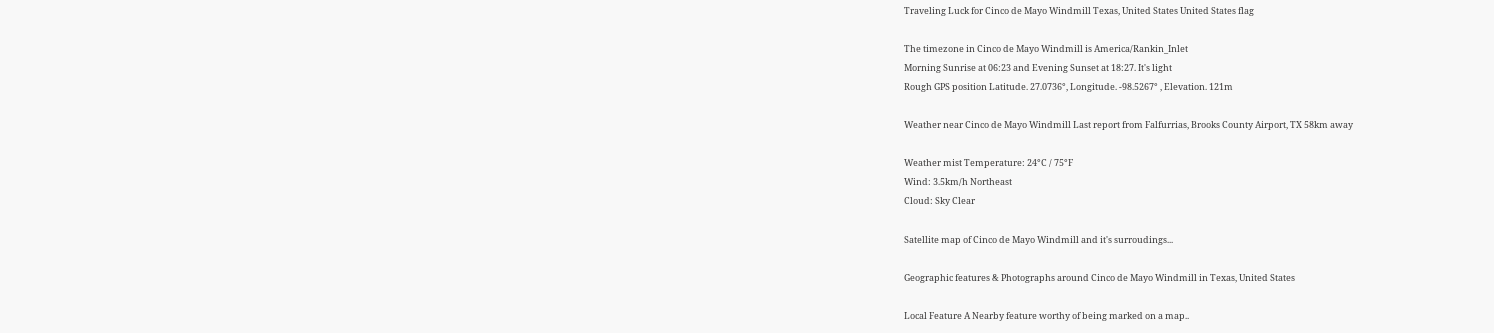Traveling Luck for Cinco de Mayo Windmill Texas, United States United States flag

The timezone in Cinco de Mayo Windmill is America/Rankin_Inlet
Morning Sunrise at 06:23 and Evening Sunset at 18:27. It's light
Rough GPS position Latitude. 27.0736°, Longitude. -98.5267° , Elevation. 121m

Weather near Cinco de Mayo Windmill Last report from Falfurrias, Brooks County Airport, TX 58km away

Weather mist Temperature: 24°C / 75°F
Wind: 3.5km/h Northeast
Cloud: Sky Clear

Satellite map of Cinco de Mayo Windmill and it's surroudings...

Geographic features & Photographs around Cinco de Mayo Windmill in Texas, United States

Local Feature A Nearby feature worthy of being marked on a map..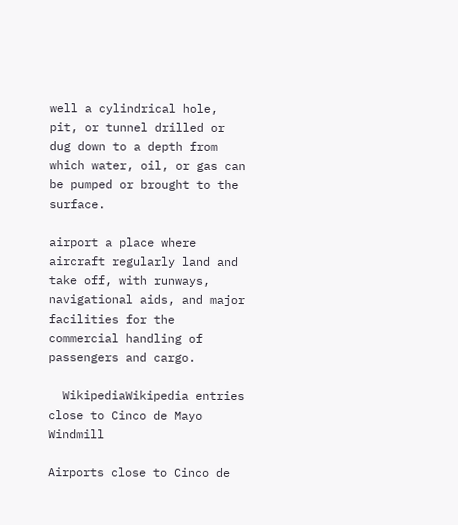well a cylindrical hole, pit, or tunnel drilled or dug down to a depth from which water, oil, or gas can be pumped or brought to the surface.

airport a place where aircraft regularly land and take off, with runways, navigational aids, and major facilities for the commercial handling of passengers and cargo.

  WikipediaWikipedia entries close to Cinco de Mayo Windmill

Airports close to Cinco de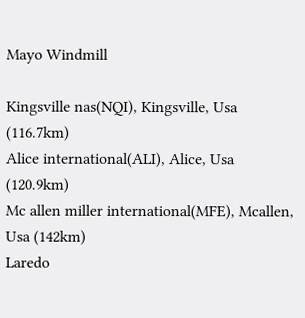Mayo Windmill

Kingsville nas(NQI), Kingsville, Usa (116.7km)
Alice international(ALI), Alice, Usa (120.9km)
Mc allen miller international(MFE), Mcallen, Usa (142km)
Laredo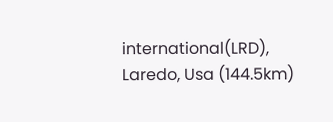international(LRD), Laredo, Usa (144.5km)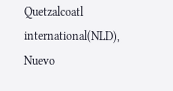Quetzalcoatl international(NLD), Nuevo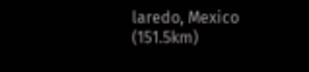laredo, Mexico (151.5km)